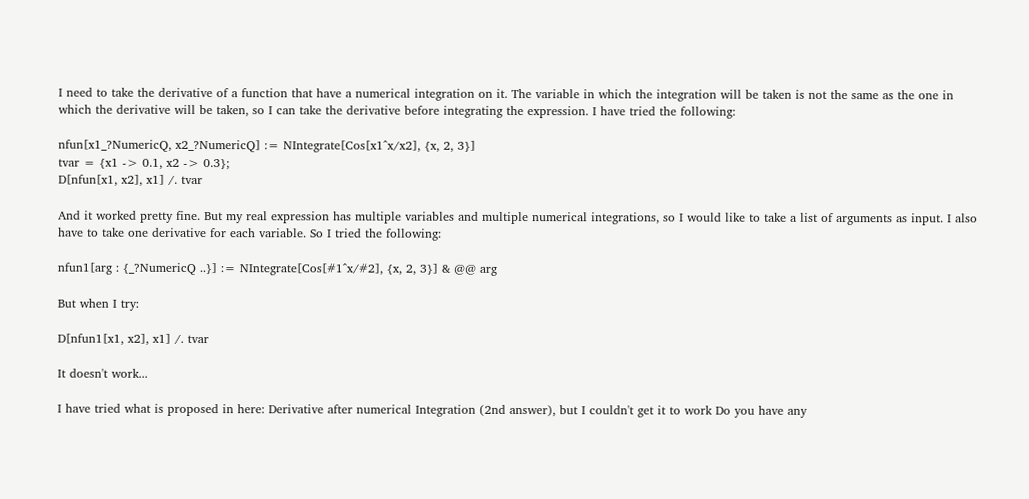I need to take the derivative of a function that have a numerical integration on it. The variable in which the integration will be taken is not the same as the one in which the derivative will be taken, so I can take the derivative before integrating the expression. I have tried the following:

nfun[x1_?NumericQ, x2_?NumericQ] := NIntegrate[Cos[x1^x/x2], {x, 2, 3}]
tvar = {x1 -> 0.1, x2 -> 0.3};
D[nfun[x1, x2], x1] /. tvar

And it worked pretty fine. But my real expression has multiple variables and multiple numerical integrations, so I would like to take a list of arguments as input. I also have to take one derivative for each variable. So I tried the following:

nfun1[arg : {_?NumericQ ..}] := NIntegrate[Cos[#1^x/#2], {x, 2, 3}] & @@ arg

But when I try:

D[nfun1[x1, x2], x1] /. tvar

It doesn't work...

I have tried what is proposed in here: Derivative after numerical Integration (2nd answer), but I couldn't get it to work Do you have any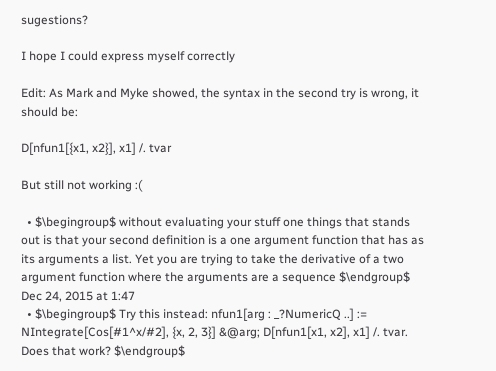sugestions?

I hope I could express myself correctly

Edit: As Mark and Myke showed, the syntax in the second try is wrong, it should be:

D[nfun1[{x1, x2}], x1] /. tvar

But still not working :(

  • $\begingroup$ without evaluating your stuff one things that stands out is that your second definition is a one argument function that has as its arguments a list. Yet you are trying to take the derivative of a two argument function where the arguments are a sequence $\endgroup$ Dec 24, 2015 at 1:47
  • $\begingroup$ Try this instead: nfun1[arg : _?NumericQ ..] := NIntegrate[Cos[#1^x/#2], {x, 2, 3}] &@arg; D[nfun1[x1, x2], x1] /. tvar. Does that work? $\endgroup$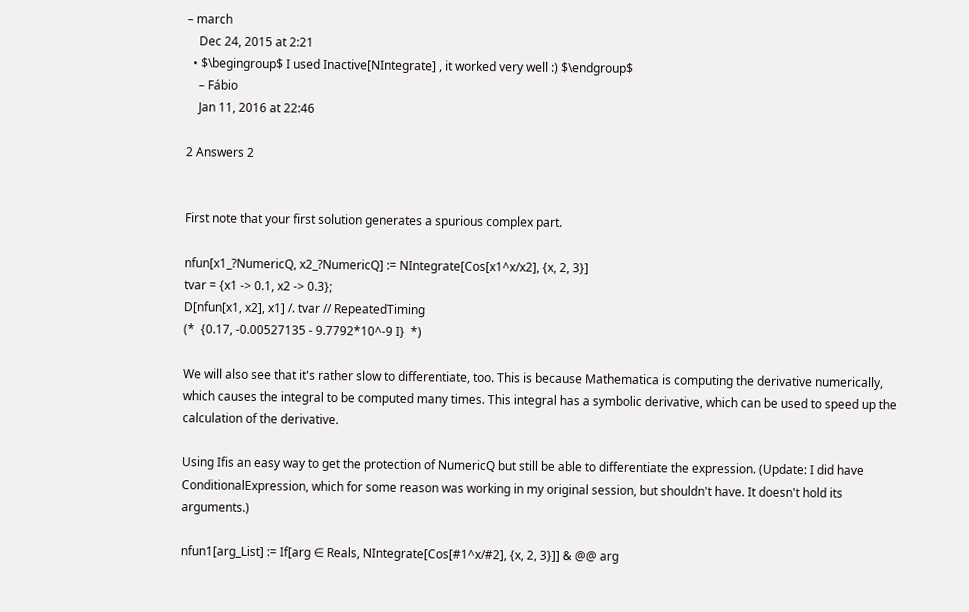– march
    Dec 24, 2015 at 2:21
  • $\begingroup$ I used Inactive[NIntegrate] , it worked very well :) $\endgroup$
    – Fábio
    Jan 11, 2016 at 22:46

2 Answers 2


First note that your first solution generates a spurious complex part.

nfun[x1_?NumericQ, x2_?NumericQ] := NIntegrate[Cos[x1^x/x2], {x, 2, 3}]
tvar = {x1 -> 0.1, x2 -> 0.3};
D[nfun[x1, x2], x1] /. tvar // RepeatedTiming
(*  {0.17, -0.00527135 - 9.7792*10^-9 I}  *)

We will also see that it's rather slow to differentiate, too. This is because Mathematica is computing the derivative numerically, which causes the integral to be computed many times. This integral has a symbolic derivative, which can be used to speed up the calculation of the derivative.

Using Ifis an easy way to get the protection of NumericQ but still be able to differentiate the expression. (Update: I did have ConditionalExpression, which for some reason was working in my original session, but shouldn't have. It doesn't hold its arguments.)

nfun1[arg_List] := If[arg ∈ Reals, NIntegrate[Cos[#1^x/#2], {x, 2, 3}]] & @@ arg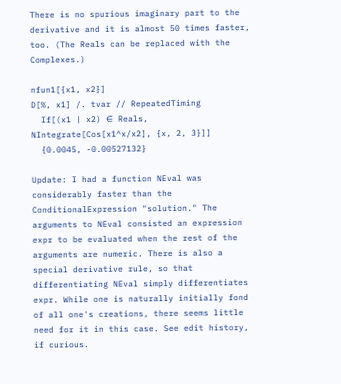There is no spurious imaginary part to the derivative and it is almost 50 times faster, too. (The Reals can be replaced with the Complexes.)

nfun1[{x1, x2}]
D[%, x1] /. tvar // RepeatedTiming
  If[(x1 | x2) ∈ Reals, NIntegrate[Cos[x1^x/x2], {x, 2, 3}]]
  {0.0045, -0.00527132}

Update: I had a function NEval was considerably faster than the ConditionalExpression "solution." The arguments to NEval consisted an expression expr to be evaluated when the rest of the arguments are numeric. There is also a special derivative rule, so that differentiating NEval simply differentiates expr. While one is naturally initially fond of all one's creations, there seems little need for it in this case. See edit history, if curious.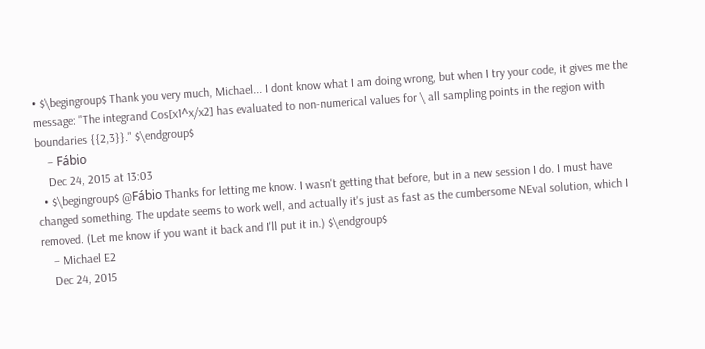• $\begingroup$ Thank you very much, Michael... I dont know what I am doing wrong, but when I try your code, it gives me the message: "The integrand Cos[x1^x/x2] has evaluated to non-numerical values for \ all sampling points in the region with boundaries {{2,3}}." $\endgroup$
    – Fábio
    Dec 24, 2015 at 13:03
  • $\begingroup$ @Fábio Thanks for letting me know. I wasn't getting that before, but in a new session I do. I must have changed something. The update seems to work well, and actually it's just as fast as the cumbersome NEval solution, which I removed. (Let me know if you want it back and I'll put it in.) $\endgroup$
    – Michael E2
    Dec 24, 2015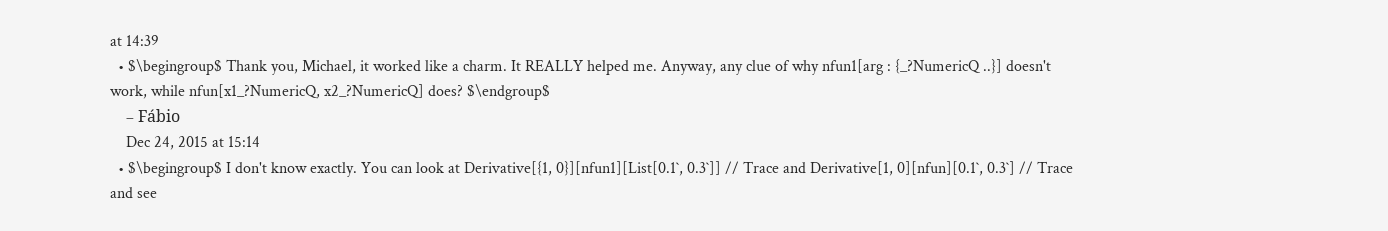at 14:39
  • $\begingroup$ Thank you, Michael, it worked like a charm. It REALLY helped me. Anyway, any clue of why nfun1[arg : {_?NumericQ ..}] doesn't work, while nfun[x1_?NumericQ, x2_?NumericQ] does? $\endgroup$
    – Fábio
    Dec 24, 2015 at 15:14
  • $\begingroup$ I don't know exactly. You can look at Derivative[{1, 0}][nfun1][List[0.1`, 0.3`]] // Trace and Derivative[1, 0][nfun][0.1`, 0.3`] // Trace and see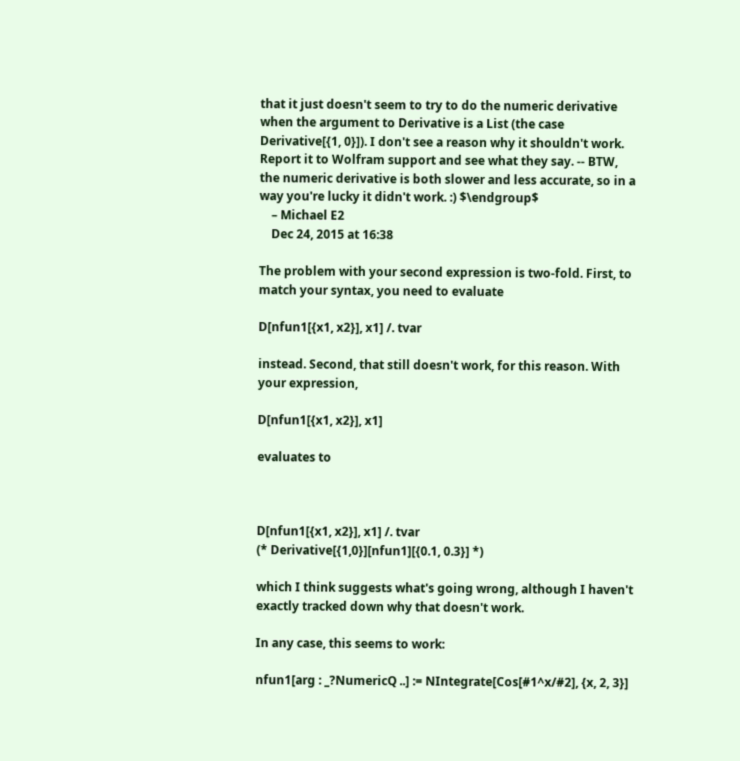that it just doesn't seem to try to do the numeric derivative when the argument to Derivative is a List (the case Derivative[{1, 0}]). I don't see a reason why it shouldn't work. Report it to Wolfram support and see what they say. -- BTW, the numeric derivative is both slower and less accurate, so in a way you're lucky it didn't work. :) $\endgroup$
    – Michael E2
    Dec 24, 2015 at 16:38

The problem with your second expression is two-fold. First, to match your syntax, you need to evaluate

D[nfun1[{x1, x2}], x1] /. tvar

instead. Second, that still doesn't work, for this reason. With your expression,

D[nfun1[{x1, x2}], x1]

evaluates to



D[nfun1[{x1, x2}], x1] /. tvar
(* Derivative[{1,0}][nfun1][{0.1, 0.3}] *)

which I think suggests what's going wrong, although I haven't exactly tracked down why that doesn't work.

In any case, this seems to work:

nfun1[arg : _?NumericQ ..] := NIntegrate[Cos[#1^x/#2], {x, 2, 3}]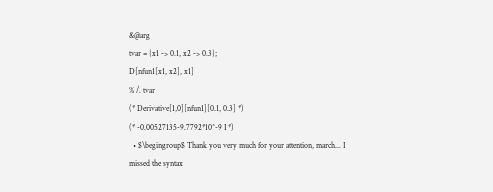&@arg
tvar = {x1 -> 0.1, x2 -> 0.3};
D[nfun1[x1, x2], x1]
% /. tvar
(* Derivative[1,0][nfun1][0.1, 0.3] *)
(* -0.00527135-9.7792*10^-9 I *)
  • $\begingroup$ Thank you very much for your attention, march... I missed the syntax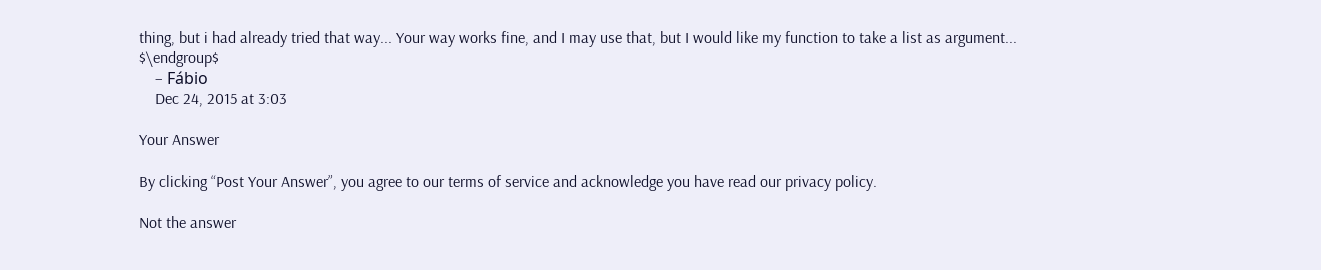thing, but i had already tried that way... Your way works fine, and I may use that, but I would like my function to take a list as argument... $\endgroup$
    – Fábio
    Dec 24, 2015 at 3:03

Your Answer

By clicking “Post Your Answer”, you agree to our terms of service and acknowledge you have read our privacy policy.

Not the answer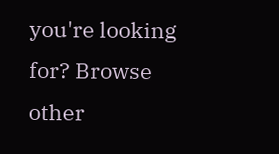you're looking for? Browse other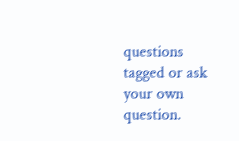questions tagged or ask your own question.